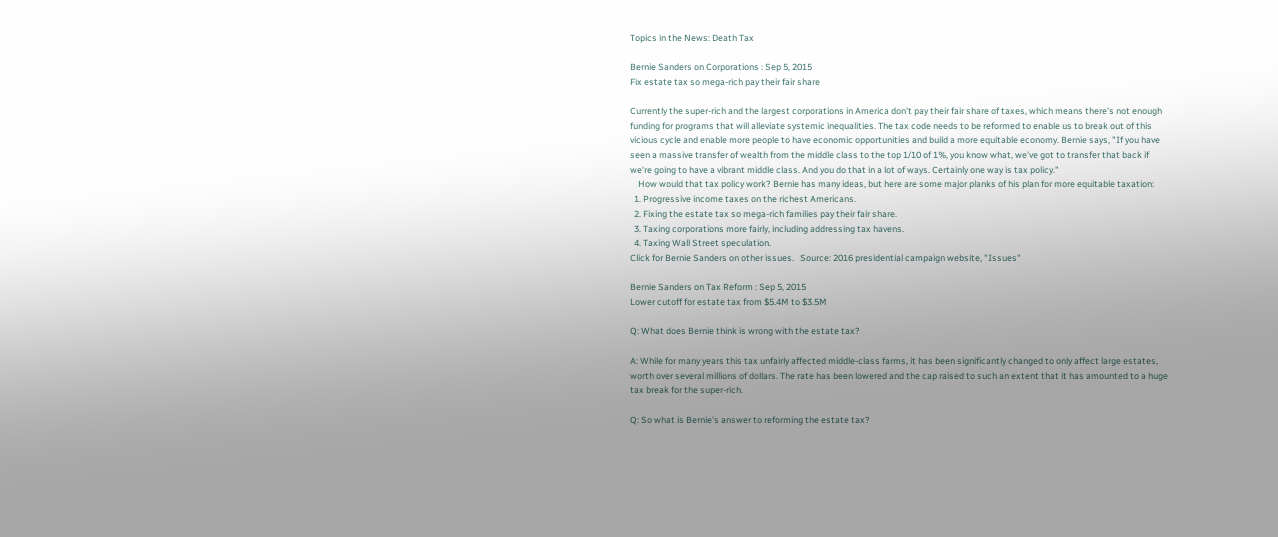Topics in the News: Death Tax

Bernie Sanders on Corporations : Sep 5, 2015
Fix estate tax so mega-rich pay their fair share

Currently the super-rich and the largest corporations in America don't pay their fair share of taxes, which means there's not enough funding for programs that will alleviate systemic inequalities. The tax code needs to be reformed to enable us to break out of this vicious cycle and enable more people to have economic opportunities and build a more equitable economy. Bernie says, "If you have seen a massive transfer of wealth from the middle class to the top 1/10 of 1%, you know what, we've got to transfer that back if we're going to have a vibrant middle class. And you do that in a lot of ways. Certainly one way is tax policy."
    How would that tax policy work? Bernie has many ideas, but here are some major planks of his plan for more equitable taxation:
  1. Progressive income taxes on the richest Americans.
  2. Fixing the estate tax so mega-rich families pay their fair share.
  3. Taxing corporations more fairly, including addressing tax havens.
  4. Taxing Wall Street speculation.
Click for Bernie Sanders on other issues.   Source: 2016 presidential campaign website, "Issues"

Bernie Sanders on Tax Reform : Sep 5, 2015
Lower cutoff for estate tax from $5.4M to $3.5M

Q: What does Bernie think is wrong with the estate tax?

A: While for many years this tax unfairly affected middle-class farms, it has been significantly changed to only affect large estates, worth over several millions of dollars. The rate has been lowered and the cap raised to such an extent that it has amounted to a huge tax break for the super-rich.

Q: So what is Bernie's answer to reforming the estate tax?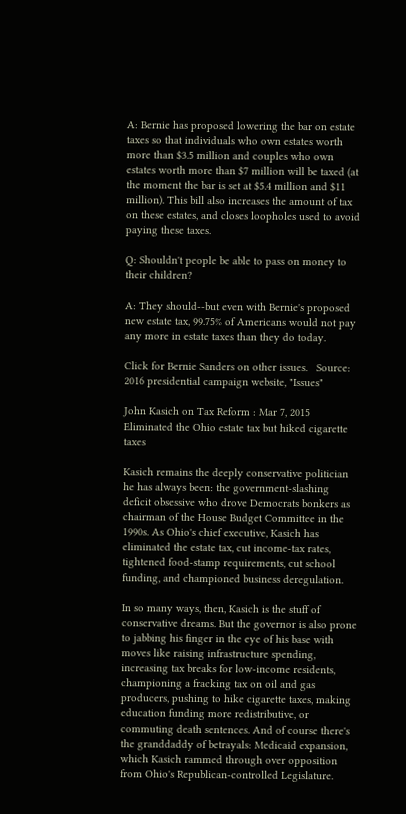A: Bernie has proposed lowering the bar on estate taxes so that individuals who own estates worth more than $3.5 million and couples who own estates worth more than $7 million will be taxed (at the moment the bar is set at $5.4 million and $11 million). This bill also increases the amount of tax on these estates, and closes loopholes used to avoid paying these taxes.

Q: Shouldn't people be able to pass on money to their children?

A: They should--but even with Bernie's proposed new estate tax, 99.75% of Americans would not pay any more in estate taxes than they do today.

Click for Bernie Sanders on other issues.   Source: 2016 presidential campaign website, "Issues"

John Kasich on Tax Reform : Mar 7, 2015
Eliminated the Ohio estate tax but hiked cigarette taxes

Kasich remains the deeply conservative politician he has always been: the government-slashing deficit obsessive who drove Democrats bonkers as chairman of the House Budget Committee in the 1990s. As Ohio's chief executive, Kasich has eliminated the estate tax, cut income-tax rates, tightened food-stamp requirements, cut school funding, and championed business deregulation.

In so many ways, then, Kasich is the stuff of conservative dreams. But the governor is also prone to jabbing his finger in the eye of his base with moves like raising infrastructure spending, increasing tax breaks for low-income residents, championing a fracking tax on oil and gas producers, pushing to hike cigarette taxes, making education funding more redistributive, or commuting death sentences. And of course there's the granddaddy of betrayals: Medicaid expansion, which Kasich rammed through over opposition from Ohio's Republican-controlled Legislature.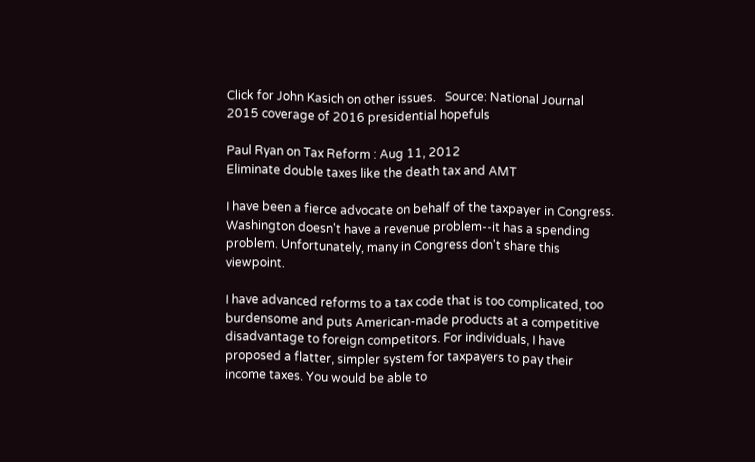Click for John Kasich on other issues.   Source: National Journal 2015 coverage of 2016 presidential hopefuls

Paul Ryan on Tax Reform : Aug 11, 2012
Eliminate double taxes like the death tax and AMT

I have been a fierce advocate on behalf of the taxpayer in Congress. Washington doesn't have a revenue problem--it has a spending problem. Unfortunately, many in Congress don't share this viewpoint.

I have advanced reforms to a tax code that is too complicated, too burdensome and puts American-made products at a competitive disadvantage to foreign competitors. For individuals, I have proposed a flatter, simpler system for taxpayers to pay their income taxes. You would be able to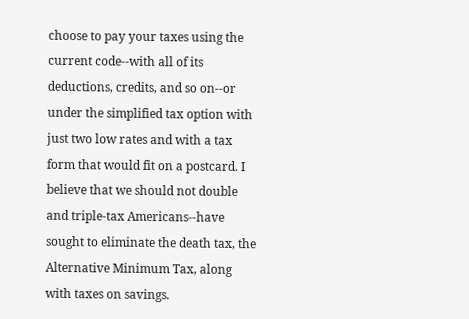choose to pay your taxes using the current code--with all of its deductions, credits, and so on--or under the simplified tax option with just two low rates and with a tax form that would fit on a postcard. I believe that we should not double and triple-tax Americans--have sought to eliminate the death tax, the Alternative Minimum Tax, along with taxes on savings.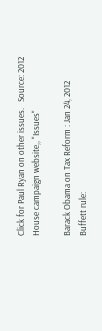Click for Paul Ryan on other issues.   Source: 2012 House campaign website,, "Issues"

Barack Obama on Tax Reform : Jan 24, 2012
Buffett rule: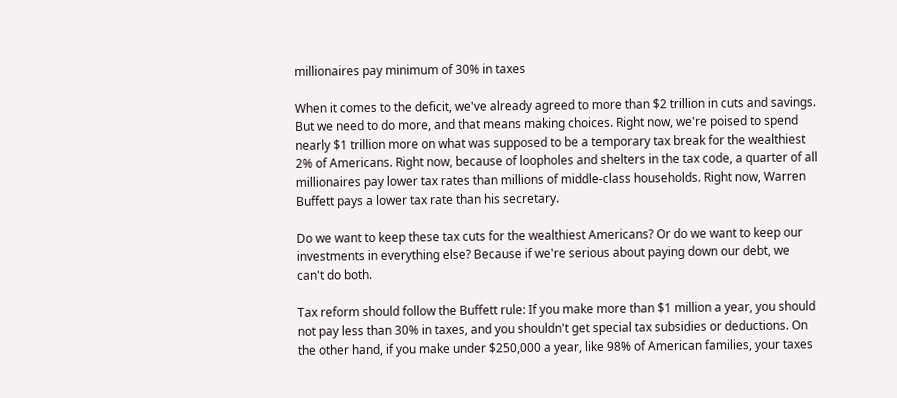millionaires pay minimum of 30% in taxes

When it comes to the deficit, we've already agreed to more than $2 trillion in cuts and savings. But we need to do more, and that means making choices. Right now, we're poised to spend nearly $1 trillion more on what was supposed to be a temporary tax break for the wealthiest 2% of Americans. Right now, because of loopholes and shelters in the tax code, a quarter of all millionaires pay lower tax rates than millions of middle-class households. Right now, Warren Buffett pays a lower tax rate than his secretary.

Do we want to keep these tax cuts for the wealthiest Americans? Or do we want to keep our investments in everything else? Because if we're serious about paying down our debt, we can't do both.

Tax reform should follow the Buffett rule: If you make more than $1 million a year, you should not pay less than 30% in taxes, and you shouldn't get special tax subsidies or deductions. On the other hand, if you make under $250,000 a year, like 98% of American families, your taxes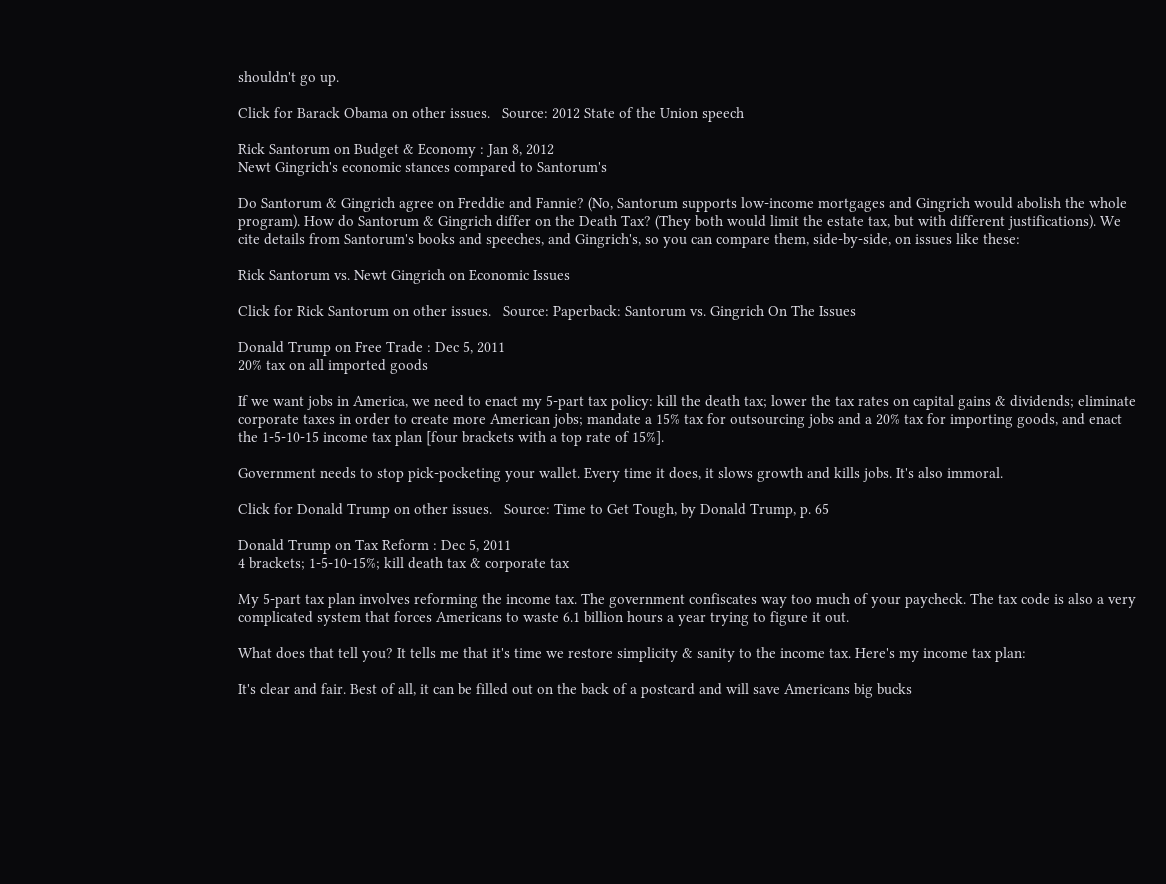shouldn't go up.

Click for Barack Obama on other issues.   Source: 2012 State of the Union speech

Rick Santorum on Budget & Economy : Jan 8, 2012
Newt Gingrich's economic stances compared to Santorum's

Do Santorum & Gingrich agree on Freddie and Fannie? (No, Santorum supports low-income mortgages and Gingrich would abolish the whole program). How do Santorum & Gingrich differ on the Death Tax? (They both would limit the estate tax, but with different justifications). We cite details from Santorum's books and speeches, and Gingrich's, so you can compare them, side-by-side, on issues like these:

Rick Santorum vs. Newt Gingrich on Economic Issues

Click for Rick Santorum on other issues.   Source: Paperback: Santorum vs. Gingrich On The Issues

Donald Trump on Free Trade : Dec 5, 2011
20% tax on all imported goods

If we want jobs in America, we need to enact my 5-part tax policy: kill the death tax; lower the tax rates on capital gains & dividends; eliminate corporate taxes in order to create more American jobs; mandate a 15% tax for outsourcing jobs and a 20% tax for importing goods, and enact the 1-5-10-15 income tax plan [four brackets with a top rate of 15%].

Government needs to stop pick-pocketing your wallet. Every time it does, it slows growth and kills jobs. It's also immoral.

Click for Donald Trump on other issues.   Source: Time to Get Tough, by Donald Trump, p. 65

Donald Trump on Tax Reform : Dec 5, 2011
4 brackets; 1-5-10-15%; kill death tax & corporate tax

My 5-part tax plan involves reforming the income tax. The government confiscates way too much of your paycheck. The tax code is also a very complicated system that forces Americans to waste 6.1 billion hours a year trying to figure it out.

What does that tell you? It tells me that it's time we restore simplicity & sanity to the income tax. Here's my income tax plan:

It's clear and fair. Best of all, it can be filled out on the back of a postcard and will save Americans big bucks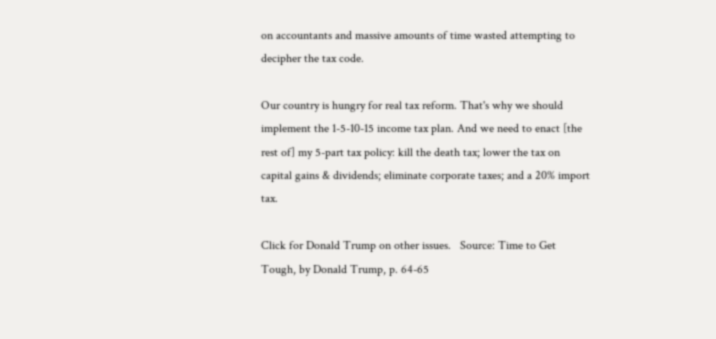on accountants and massive amounts of time wasted attempting to decipher the tax code.

Our country is hungry for real tax reform. That's why we should implement the 1-5-10-15 income tax plan. And we need to enact [the rest of] my 5-part tax policy: kill the death tax; lower the tax on capital gains & dividends; eliminate corporate taxes; and a 20% import tax.

Click for Donald Trump on other issues.   Source: Time to Get Tough, by Donald Trump, p. 64-65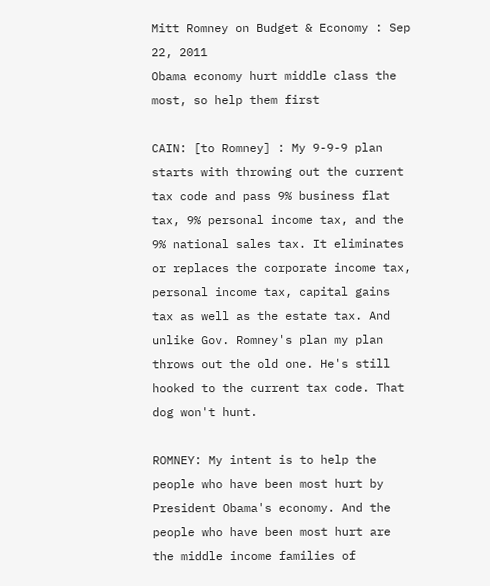Mitt Romney on Budget & Economy : Sep 22, 2011
Obama economy hurt middle class the most, so help them first

CAIN: [to Romney] : My 9-9-9 plan starts with throwing out the current tax code and pass 9% business flat tax, 9% personal income tax, and the 9% national sales tax. It eliminates or replaces the corporate income tax, personal income tax, capital gains tax as well as the estate tax. And unlike Gov. Romney's plan my plan throws out the old one. He's still hooked to the current tax code. That dog won't hunt.

ROMNEY: My intent is to help the people who have been most hurt by President Obama's economy. And the people who have been most hurt are the middle income families of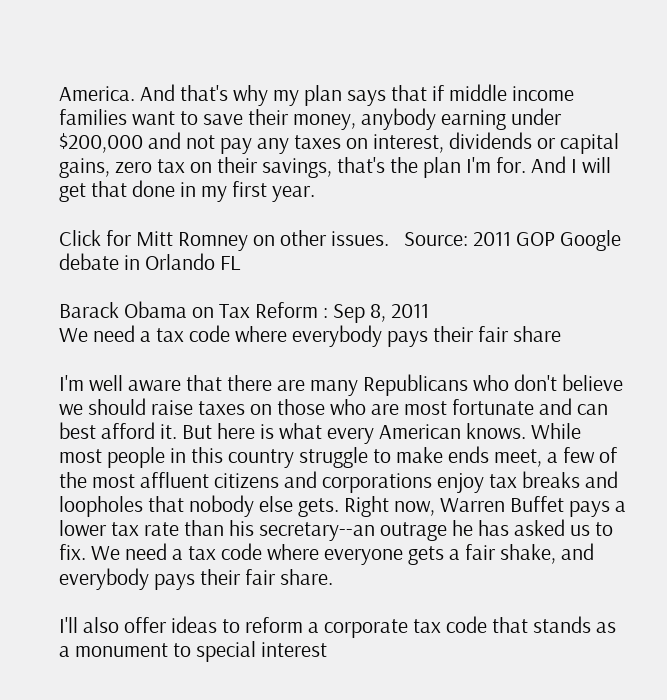America. And that's why my plan says that if middle income families want to save their money, anybody earning under $200,000 and not pay any taxes on interest, dividends or capital gains, zero tax on their savings, that's the plan I'm for. And I will get that done in my first year.

Click for Mitt Romney on other issues.   Source: 2011 GOP Google debate in Orlando FL

Barack Obama on Tax Reform : Sep 8, 2011
We need a tax code where everybody pays their fair share

I'm well aware that there are many Republicans who don't believe we should raise taxes on those who are most fortunate and can best afford it. But here is what every American knows. While most people in this country struggle to make ends meet, a few of the most affluent citizens and corporations enjoy tax breaks and loopholes that nobody else gets. Right now, Warren Buffet pays a lower tax rate than his secretary--an outrage he has asked us to fix. We need a tax code where everyone gets a fair shake, and everybody pays their fair share.

I'll also offer ideas to reform a corporate tax code that stands as a monument to special interest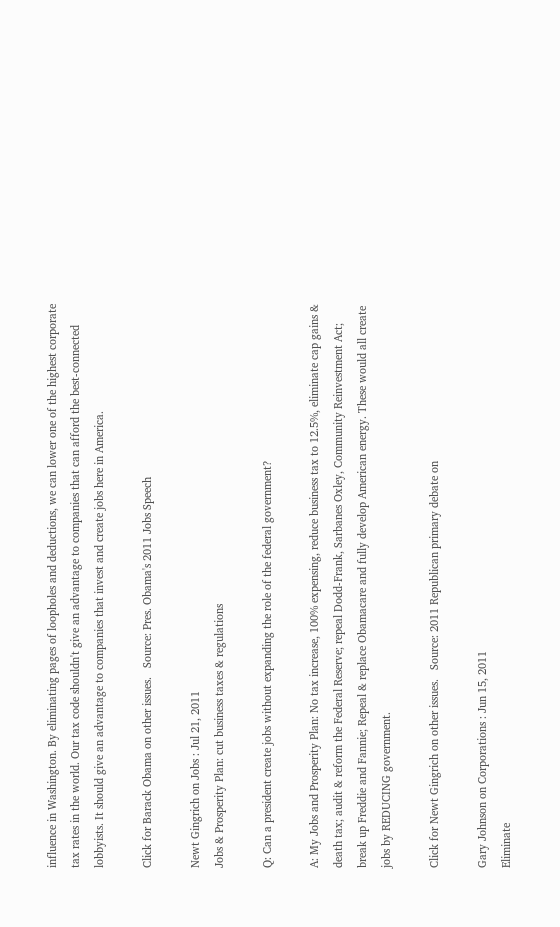influence in Washington. By eliminating pages of loopholes and deductions, we can lower one of the highest corporate tax rates in the world. Our tax code shouldn't give an advantage to companies that can afford the best-connected lobbyists. It should give an advantage to companies that invest and create jobs here in America.

Click for Barack Obama on other issues.   Source: Pres. Obama's 2011 Jobs Speech

Newt Gingrich on Jobs : Jul 21, 2011
Jobs & Prosperity Plan: cut business taxes & regulations

Q: Can a president create jobs without expanding the role of the federal government?

A: My Jobs and Prosperity Plan: No tax increase, 100% expensing, reduce business tax to 12.5%, eliminate cap gains & death tax; audit & reform the Federal Reserve; repeal Dodd-Frank, Sarbanes Oxley, Community Reinvestment Act; break up Freddie and Fannie; Repeal & replace Obamacare and fully develop American energy. These would all create jobs by REDUCING government.

Click for Newt Gingrich on other issues.   Source: 2011 Republican primary debate on

Gary Johnson on Corporations : Jun 15, 2011
Eliminate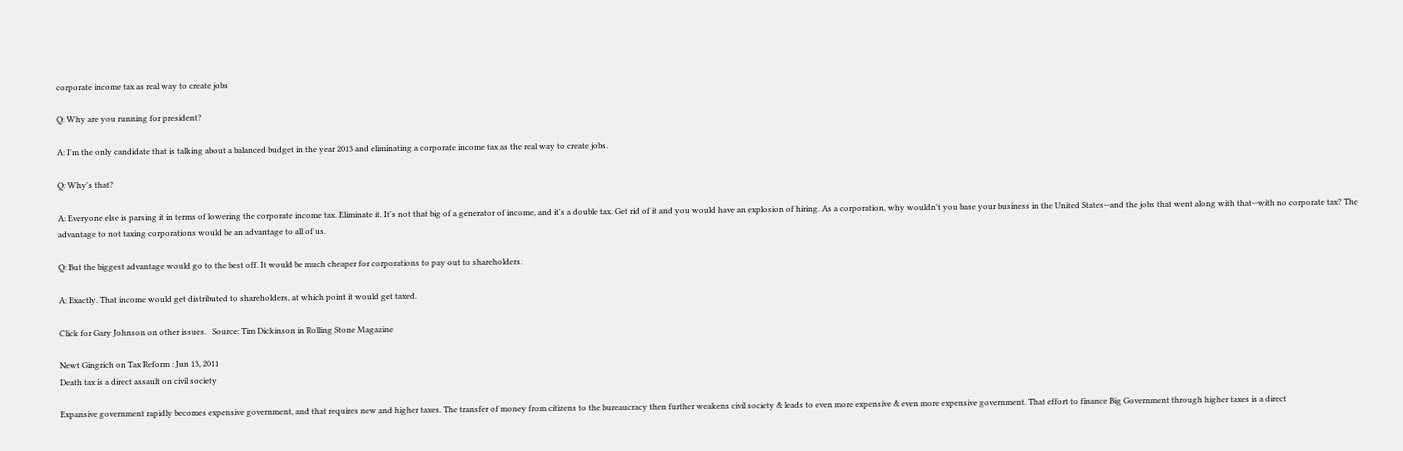corporate income tax as real way to create jobs

Q: Why are you running for president?

A: I'm the only candidate that is talking about a balanced budget in the year 2013 and eliminating a corporate income tax as the real way to create jobs.

Q: Why's that?

A: Everyone else is parsing it in terms of lowering the corporate income tax. Eliminate it. It's not that big of a generator of income, and it's a double tax. Get rid of it and you would have an explosion of hiring. As a corporation, why wouldn't you base your business in the United States--and the jobs that went along with that--with no corporate tax? The advantage to not taxing corporations would be an advantage to all of us.

Q: But the biggest advantage would go to the best off. It would be much cheaper for corporations to pay out to shareholders.

A: Exactly. That income would get distributed to shareholders, at which point it would get taxed.

Click for Gary Johnson on other issues.   Source: Tim Dickinson in Rolling Stone Magazine

Newt Gingrich on Tax Reform : Jun 13, 2011
Death tax is a direct assault on civil society

Expansive government rapidly becomes expensive government, and that requires new and higher taxes. The transfer of money from citizens to the bureaucracy then further weakens civil society & leads to even more expensive & even more expensive government. That effort to finance Big Government through higher taxes is a direct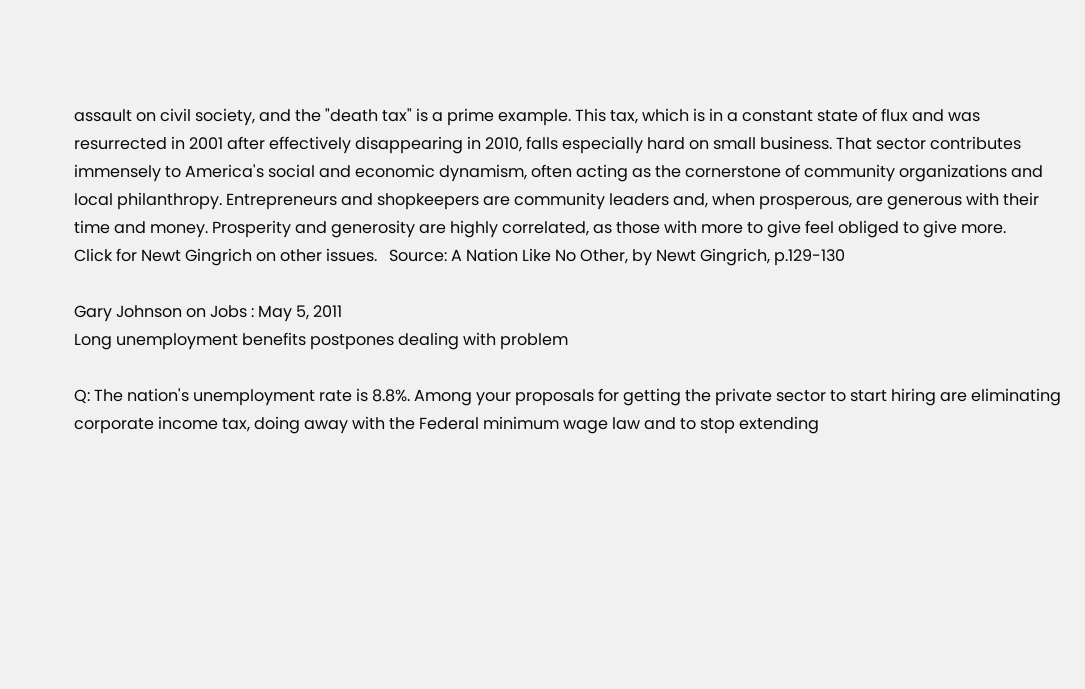assault on civil society, and the "death tax" is a prime example. This tax, which is in a constant state of flux and was resurrected in 2001 after effectively disappearing in 2010, falls especially hard on small business. That sector contributes immensely to America's social and economic dynamism, often acting as the cornerstone of community organizations and local philanthropy. Entrepreneurs and shopkeepers are community leaders and, when prosperous, are generous with their time and money. Prosperity and generosity are highly correlated, as those with more to give feel obliged to give more.
Click for Newt Gingrich on other issues.   Source: A Nation Like No Other, by Newt Gingrich, p.129-130

Gary Johnson on Jobs : May 5, 2011
Long unemployment benefits postpones dealing with problem

Q: The nation's unemployment rate is 8.8%. Among your proposals for getting the private sector to start hiring are eliminating corporate income tax, doing away with the Federal minimum wage law and to stop extending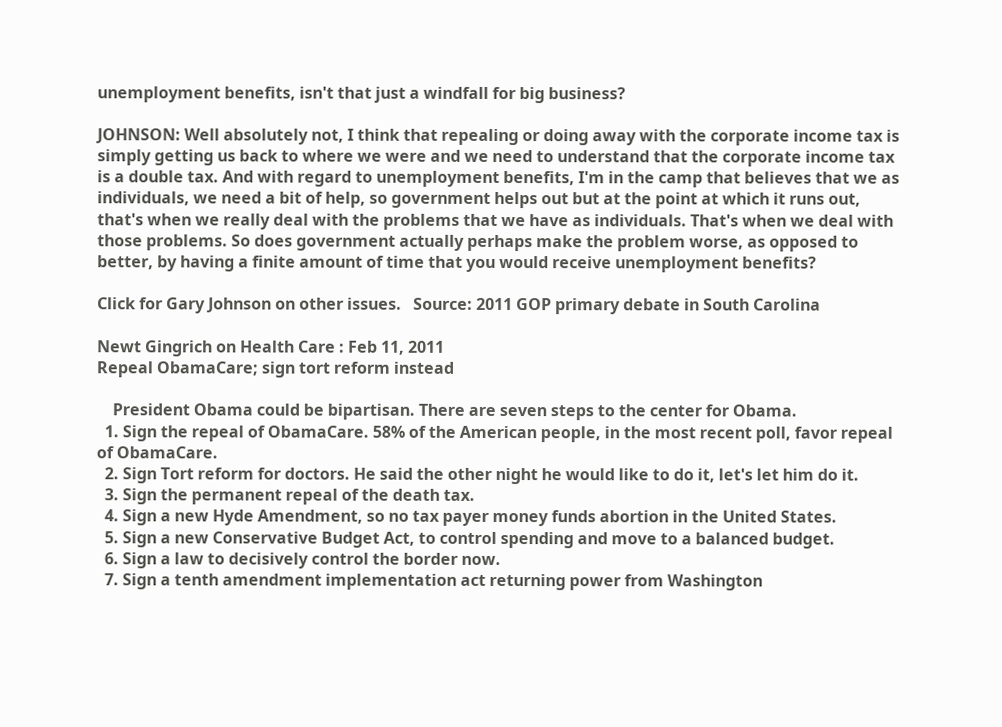unemployment benefits, isn't that just a windfall for big business?

JOHNSON: Well absolutely not, I think that repealing or doing away with the corporate income tax is simply getting us back to where we were and we need to understand that the corporate income tax is a double tax. And with regard to unemployment benefits, I'm in the camp that believes that we as individuals, we need a bit of help, so government helps out but at the point at which it runs out, that's when we really deal with the problems that we have as individuals. That's when we deal with those problems. So does government actually perhaps make the problem worse, as opposed to better, by having a finite amount of time that you would receive unemployment benefits?

Click for Gary Johnson on other issues.   Source: 2011 GOP primary debate in South Carolina

Newt Gingrich on Health Care : Feb 11, 2011
Repeal ObamaCare; sign tort reform instead

    President Obama could be bipartisan. There are seven steps to the center for Obama.
  1. Sign the repeal of ObamaCare. 58% of the American people, in the most recent poll, favor repeal of ObamaCare.
  2. Sign Tort reform for doctors. He said the other night he would like to do it, let's let him do it.
  3. Sign the permanent repeal of the death tax.
  4. Sign a new Hyde Amendment, so no tax payer money funds abortion in the United States.
  5. Sign a new Conservative Budget Act, to control spending and move to a balanced budget.
  6. Sign a law to decisively control the border now.
  7. Sign a tenth amendment implementation act returning power from Washington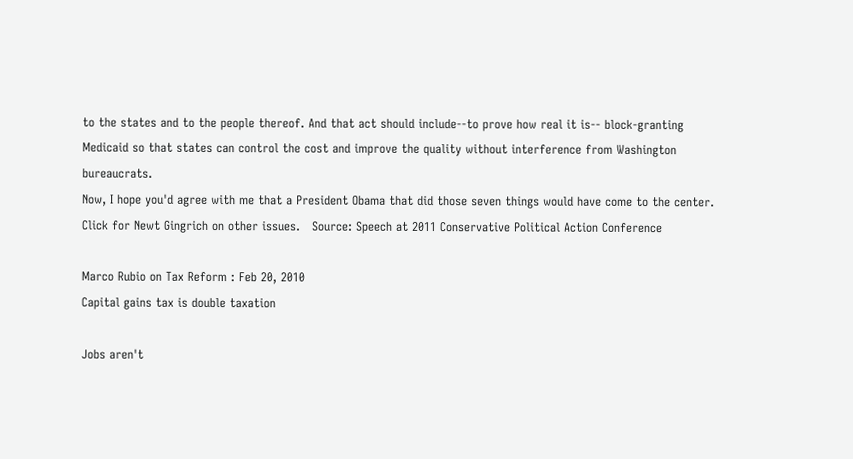to the states and to the people thereof. And that act should include--to prove how real it is-- block-granting Medicaid so that states can control the cost and improve the quality without interference from Washington bureaucrats.
Now, I hope you'd agree with me that a President Obama that did those seven things would have come to the center.
Click for Newt Gingrich on other issues.   Source: Speech at 2011 Conservative Political Action Conference

Marco Rubio on Tax Reform : Feb 20, 2010
Capital gains tax is double taxation

Jobs aren't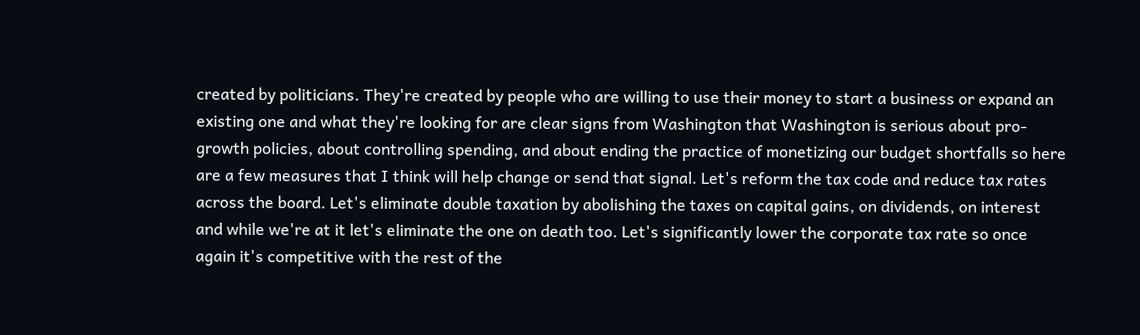created by politicians. They're created by people who are willing to use their money to start a business or expand an existing one and what they're looking for are clear signs from Washington that Washington is serious about pro-growth policies, about controlling spending, and about ending the practice of monetizing our budget shortfalls so here are a few measures that I think will help change or send that signal. Let's reform the tax code and reduce tax rates across the board. Let's eliminate double taxation by abolishing the taxes on capital gains, on dividends, on interest and while we're at it let's eliminate the one on death too. Let's significantly lower the corporate tax rate so once again it's competitive with the rest of the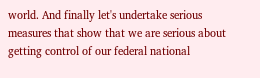world. And finally let's undertake serious measures that show that we are serious about getting control of our federal national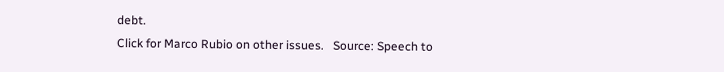debt.
Click for Marco Rubio on other issues.   Source: Speech to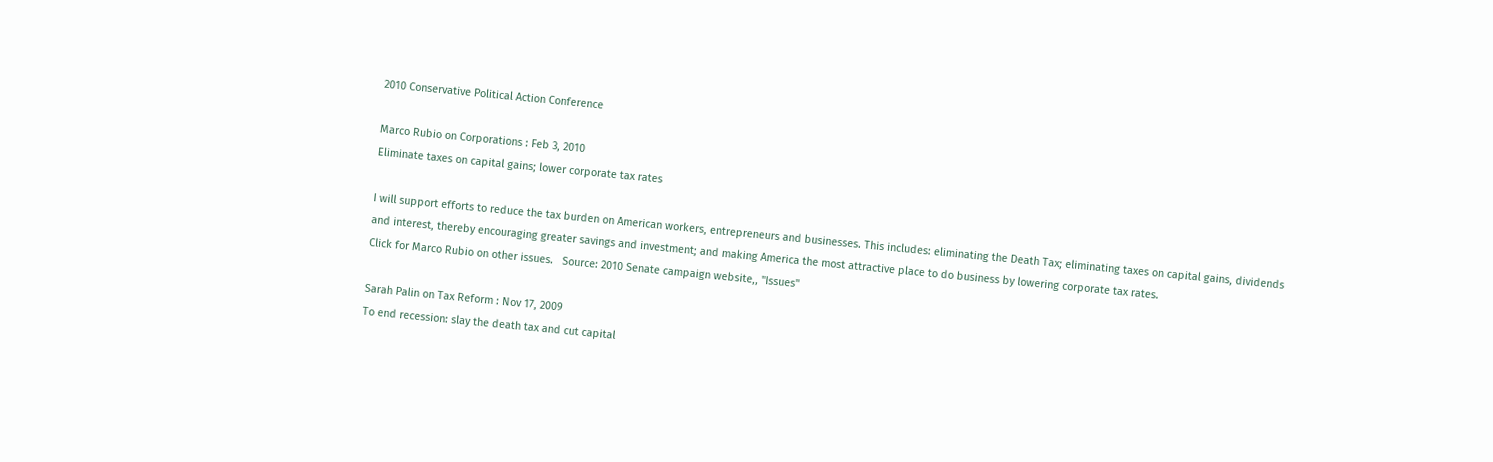2010 Conservative Political Action Conference

Marco Rubio on Corporations : Feb 3, 2010
Eliminate taxes on capital gains; lower corporate tax rates

I will support efforts to reduce the tax burden on American workers, entrepreneurs and businesses. This includes: eliminating the Death Tax; eliminating taxes on capital gains, dividends and interest, thereby encouraging greater savings and investment; and making America the most attractive place to do business by lowering corporate tax rates.
Click for Marco Rubio on other issues.   Source: 2010 Senate campaign website,, "Issues"

Sarah Palin on Tax Reform : Nov 17, 2009
To end recession: slay the death tax and cut capital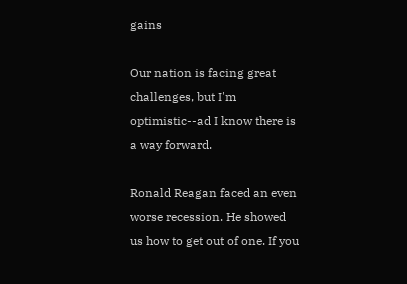gains

Our nation is facing great challenges, but I'm optimistic--ad I know there is a way forward.

Ronald Reagan faced an even worse recession. He showed us how to get out of one. If you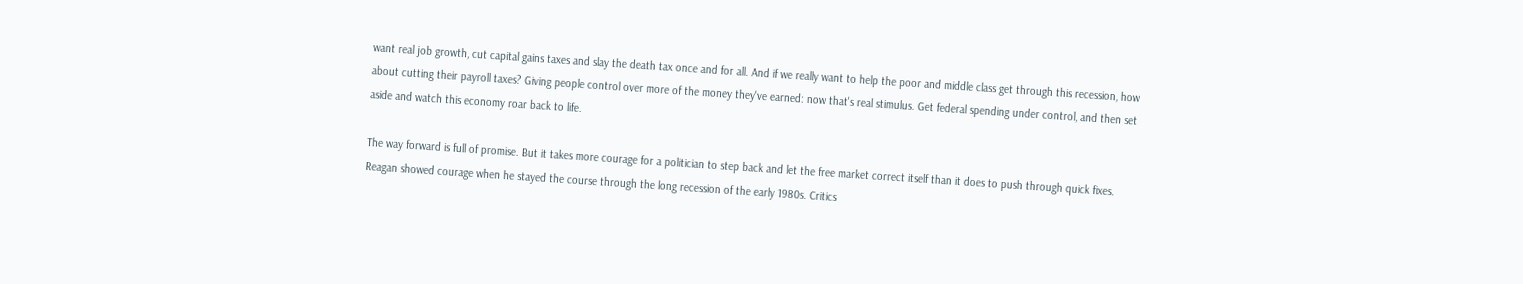want real job growth, cut capital gains taxes and slay the death tax once and for all. And if we really want to help the poor and middle class get through this recession, how about cutting their payroll taxes? Giving people control over more of the money they've earned: now that's real stimulus. Get federal spending under control, and then set aside and watch this economy roar back to life.

The way forward is full of promise. But it takes more courage for a politician to step back and let the free market correct itself than it does to push through quick fixes. Reagan showed courage when he stayed the course through the long recession of the early 1980s. Critics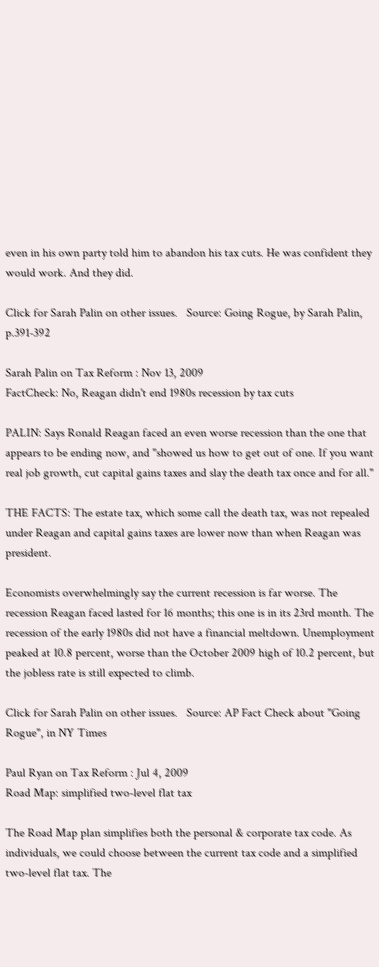even in his own party told him to abandon his tax cuts. He was confident they would work. And they did.

Click for Sarah Palin on other issues.   Source: Going Rogue, by Sarah Palin, p.391-392

Sarah Palin on Tax Reform : Nov 13, 2009
FactCheck: No, Reagan didn't end 1980s recession by tax cuts

PALIN: Says Ronald Reagan faced an even worse recession than the one that appears to be ending now, and "showed us how to get out of one. If you want real job growth, cut capital gains taxes and slay the death tax once and for all."

THE FACTS: The estate tax, which some call the death tax, was not repealed under Reagan and capital gains taxes are lower now than when Reagan was president.

Economists overwhelmingly say the current recession is far worse. The recession Reagan faced lasted for 16 months; this one is in its 23rd month. The recession of the early 1980s did not have a financial meltdown. Unemployment peaked at 10.8 percent, worse than the October 2009 high of 10.2 percent, but the jobless rate is still expected to climb.

Click for Sarah Palin on other issues.   Source: AP Fact Check about "Going Rogue", in NY Times

Paul Ryan on Tax Reform : Jul 4, 2009
Road Map: simplified two-level flat tax

The Road Map plan simplifies both the personal & corporate tax code. As individuals, we could choose between the current tax code and a simplified two-level flat tax. The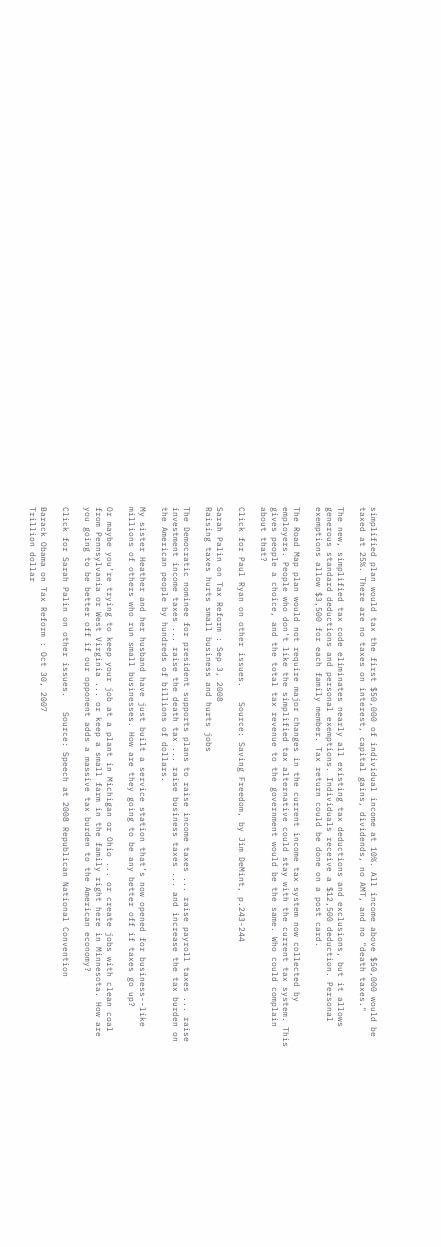simplified plan would tax the first $50,000 of individual income at 10%. All income above $50,000 would be taxed at 25%. There are no taxes on interest, capital gains, dividends, no AMT, and no "death taxes."

The new, simplified tax code eliminates nearly all existing tax deductions and exclusions, but it allows generous standard deductions and personal exemptions. Individuals receive a $12,500 deduction. Personal exemptions allow $3,500 for each family member. Tax return could be done on a post card.

The Road Map plan would not require major changes in the current income tax system now collected by employers. People who don't like the simplified tax alternative could stay with the current tax system. This gives people a choice, and the total tax revenue to the government would be the same. Who could complain about that?

Click for Paul Ryan on other issues.   Source: Saving Freedom, by Jim DeMint, p.243-244

Sarah Palin on Tax Reform : Sep 3, 2008
Raising taxes hurts small business and hurts jobs

The Democratic nominee for president supports plans to raise income taxes ... raise payroll taxes ... raise investment income taxes ... raise the death tax ... raise business taxes ... and increase the tax burden on the American people by hundreds of billions of dollars.

My sister Heather and her husband have just built a service station that’s now opened for business--like millions of others who run small businesses. How are they going to be any better off if taxes go up?

Or maybe you’re trying to keep your job at a plant in Michigan or Ohio ... or create jobs with clean coal from Pennsylvania or West Virginia ... or keep a small farm in the family right here in Minnesota. How are you going to be better off if our opponent adds a massive tax burden to the American economy?

Click for Sarah Palin on other issues.   Source: Speech at 2008 Republican National Convention

Barack Obama on Tax Reform : Oct 30, 2007
Trillion dollar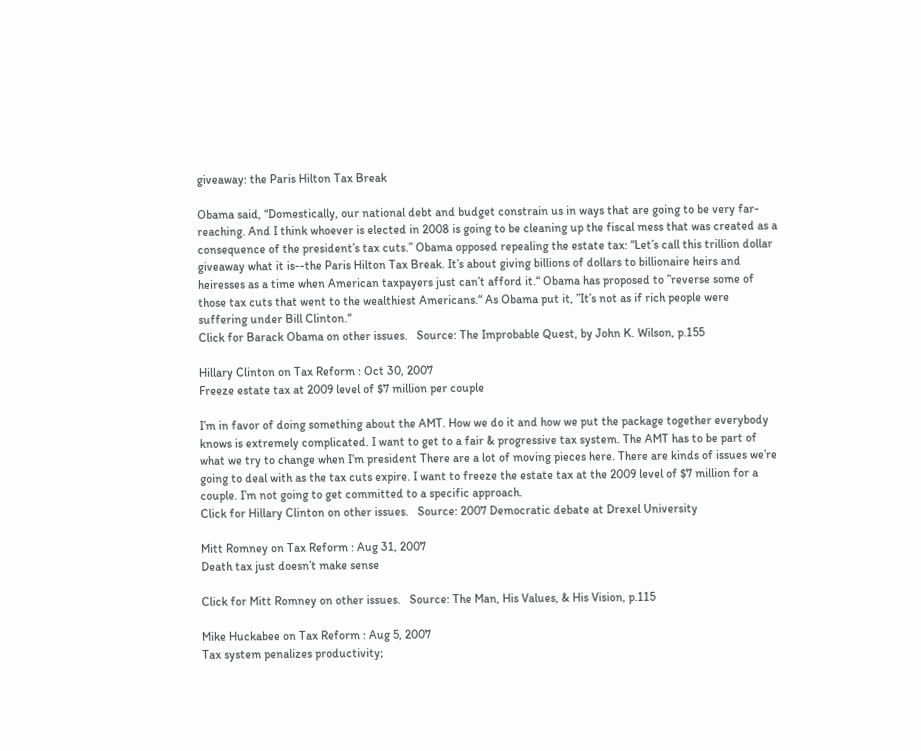giveaway: the Paris Hilton Tax Break

Obama said, “Domestically, our national debt and budget constrain us in ways that are going to be very far-reaching. And I think whoever is elected in 2008 is going to be cleaning up the fiscal mess that was created as a consequence of the president’s tax cuts.” Obama opposed repealing the estate tax: “Let’s call this trillion dollar giveaway what it is--the Paris Hilton Tax Break. It’s about giving billions of dollars to billionaire heirs and heiresses as a time when American taxpayers just can’t afford it.“ Obama has proposed to ”reverse some of those tax cuts that went to the wealthiest Americans.“ As Obama put it, ”It’s not as if rich people were suffering under Bill Clinton.“
Click for Barack Obama on other issues.   Source: The Improbable Quest, by John K. Wilson, p.155

Hillary Clinton on Tax Reform : Oct 30, 2007
Freeze estate tax at 2009 level of $7 million per couple

I’m in favor of doing something about the AMT. How we do it and how we put the package together everybody knows is extremely complicated. I want to get to a fair & progressive tax system. The AMT has to be part of what we try to change when I’m president There are a lot of moving pieces here. There are kinds of issues we’re going to deal with as the tax cuts expire. I want to freeze the estate tax at the 2009 level of $7 million for a couple. I’m not going to get committed to a specific approach.
Click for Hillary Clinton on other issues.   Source: 2007 Democratic debate at Drexel University

Mitt Romney on Tax Reform : Aug 31, 2007
Death tax just doesn’t make sense

Click for Mitt Romney on other issues.   Source: The Man, His Values, & His Vision, p.115

Mike Huckabee on Tax Reform : Aug 5, 2007
Tax system penalizes productivity;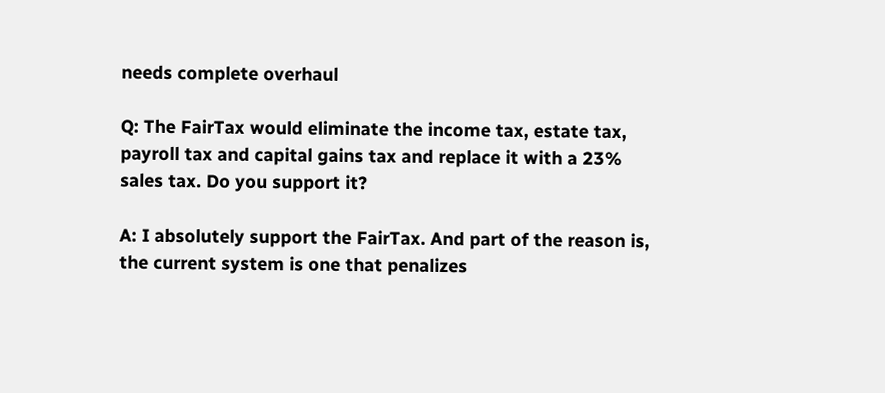needs complete overhaul

Q: The FairTax would eliminate the income tax, estate tax, payroll tax and capital gains tax and replace it with a 23% sales tax. Do you support it?

A: I absolutely support the FairTax. And part of the reason is, the current system is one that penalizes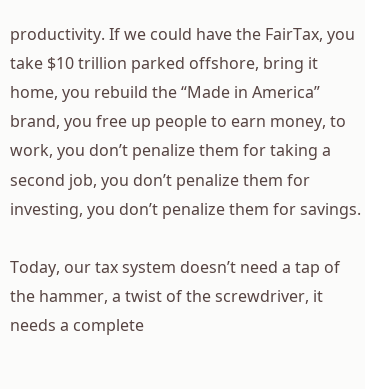productivity. If we could have the FairTax, you take $10 trillion parked offshore, bring it home, you rebuild the “Made in America” brand, you free up people to earn money, to work, you don’t penalize them for taking a second job, you don’t penalize them for investing, you don’t penalize them for savings.

Today, our tax system doesn’t need a tap of the hammer, a twist of the screwdriver, it needs a complete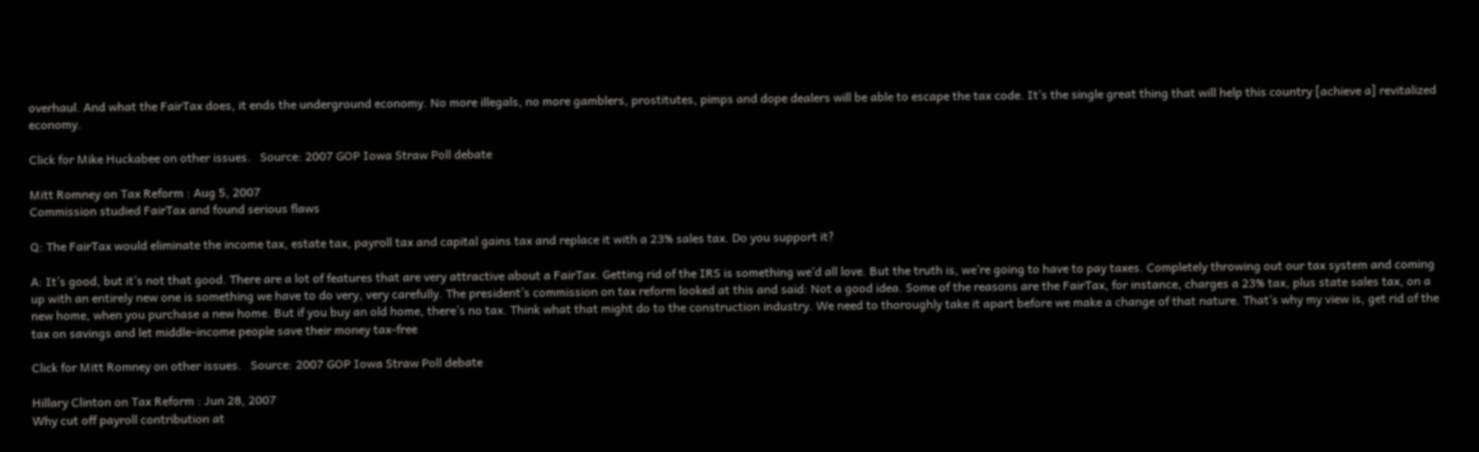overhaul. And what the FairTax does, it ends the underground economy. No more illegals, no more gamblers, prostitutes, pimps and dope dealers will be able to escape the tax code. It’s the single great thing that will help this country [achieve a] revitalized economy.

Click for Mike Huckabee on other issues.   Source: 2007 GOP Iowa Straw Poll debate

Mitt Romney on Tax Reform : Aug 5, 2007
Commission studied FairTax and found serious flaws

Q: The FairTax would eliminate the income tax, estate tax, payroll tax and capital gains tax and replace it with a 23% sales tax. Do you support it?

A: It’s good, but it’s not that good. There are a lot of features that are very attractive about a FairTax. Getting rid of the IRS is something we’d all love. But the truth is, we’re going to have to pay taxes. Completely throwing out our tax system and coming up with an entirely new one is something we have to do very, very carefully. The president’s commission on tax reform looked at this and said: Not a good idea. Some of the reasons are the FairTax, for instance, charges a 23% tax, plus state sales tax, on a new home, when you purchase a new home. But if you buy an old home, there’s no tax. Think what that might do to the construction industry. We need to thoroughly take it apart before we make a change of that nature. That’s why my view is, get rid of the tax on savings and let middle-income people save their money tax-free

Click for Mitt Romney on other issues.   Source: 2007 GOP Iowa Straw Poll debate

Hillary Clinton on Tax Reform : Jun 28, 2007
Why cut off payroll contribution at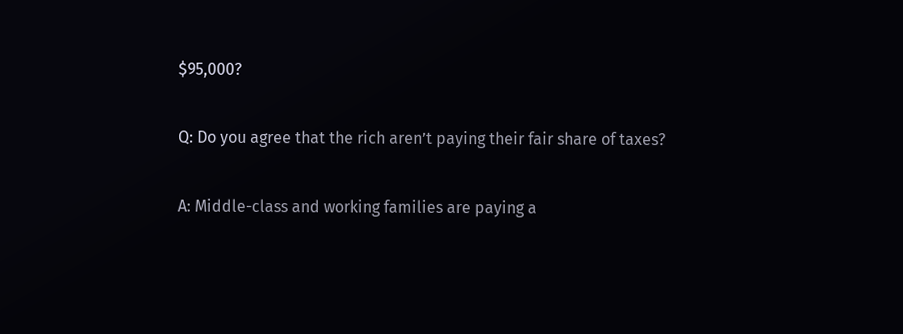$95,000?

Q: Do you agree that the rich aren’t paying their fair share of taxes?

A: Middle-class and working families are paying a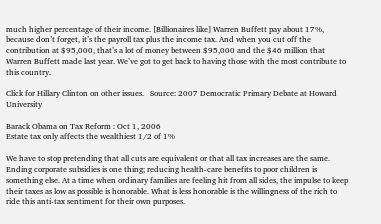much higher percentage of their income. [Billionaires like] Warren Buffett pay about 17%, because don’t forget, it’s the payroll tax plus the income tax. And when you cut off the contribution at $95,000, that’s a lot of money between $95,000 and the $46 million that Warren Buffett made last year. We’ve got to get back to having those with the most contribute to this country.

Click for Hillary Clinton on other issues.   Source: 2007 Democratic Primary Debate at Howard University

Barack Obama on Tax Reform : Oct 1, 2006
Estate tax only affects the wealthiest 1/2 of 1%

We have to stop pretending that all cuts are equivalent or that all tax increases are the same. Ending corporate subsidies is one thing; reducing health-care benefits to poor children is something else. At a time when ordinary families are feeling hit from all sides, the impulse to keep their taxes as low as possible is honorable. What is less honorable is the willingness of the rich to ride this anti-tax sentiment for their own purposes.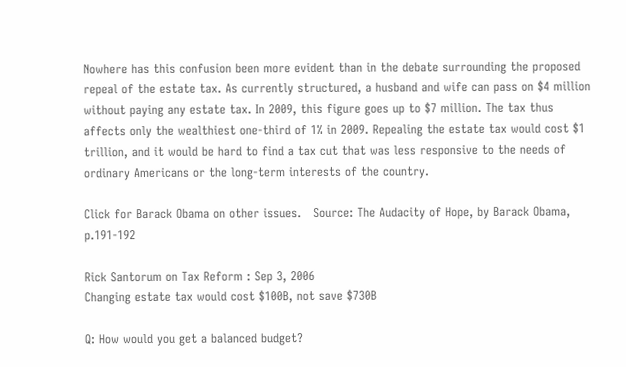Nowhere has this confusion been more evident than in the debate surrounding the proposed repeal of the estate tax. As currently structured, a husband and wife can pass on $4 million without paying any estate tax. In 2009, this figure goes up to $7 million. The tax thus affects only the wealthiest one-third of 1% in 2009. Repealing the estate tax would cost $1 trillion, and it would be hard to find a tax cut that was less responsive to the needs of ordinary Americans or the long-term interests of the country.

Click for Barack Obama on other issues.   Source: The Audacity of Hope, by Barack Obama, p.191-192

Rick Santorum on Tax Reform : Sep 3, 2006
Changing estate tax would cost $100B, not save $730B

Q: How would you get a balanced budget?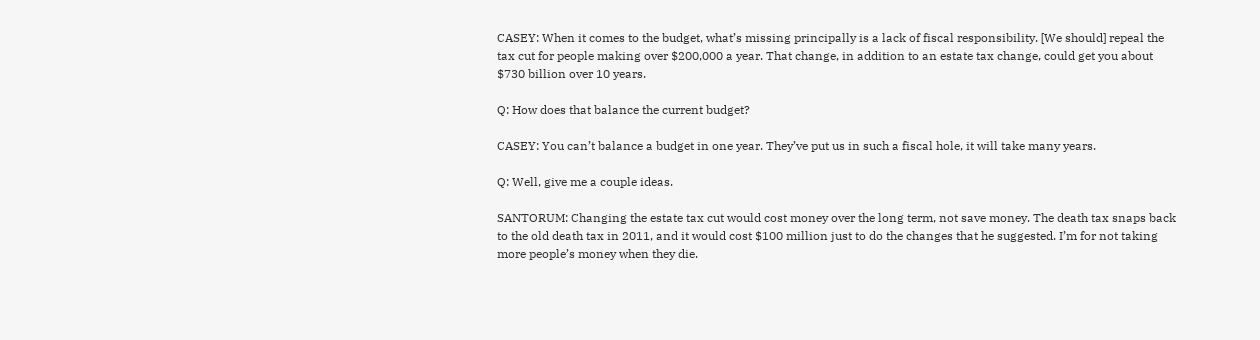CASEY: When it comes to the budget, what’s missing principally is a lack of fiscal responsibility. [We should] repeal the tax cut for people making over $200,000 a year. That change, in addition to an estate tax change, could get you about $730 billion over 10 years.

Q: How does that balance the current budget?

CASEY: You can’t balance a budget in one year. They’ve put us in such a fiscal hole, it will take many years.

Q: Well, give me a couple ideas.

SANTORUM: Changing the estate tax cut would cost money over the long term, not save money. The death tax snaps back to the old death tax in 2011, and it would cost $100 million just to do the changes that he suggested. I’m for not taking more people’s money when they die.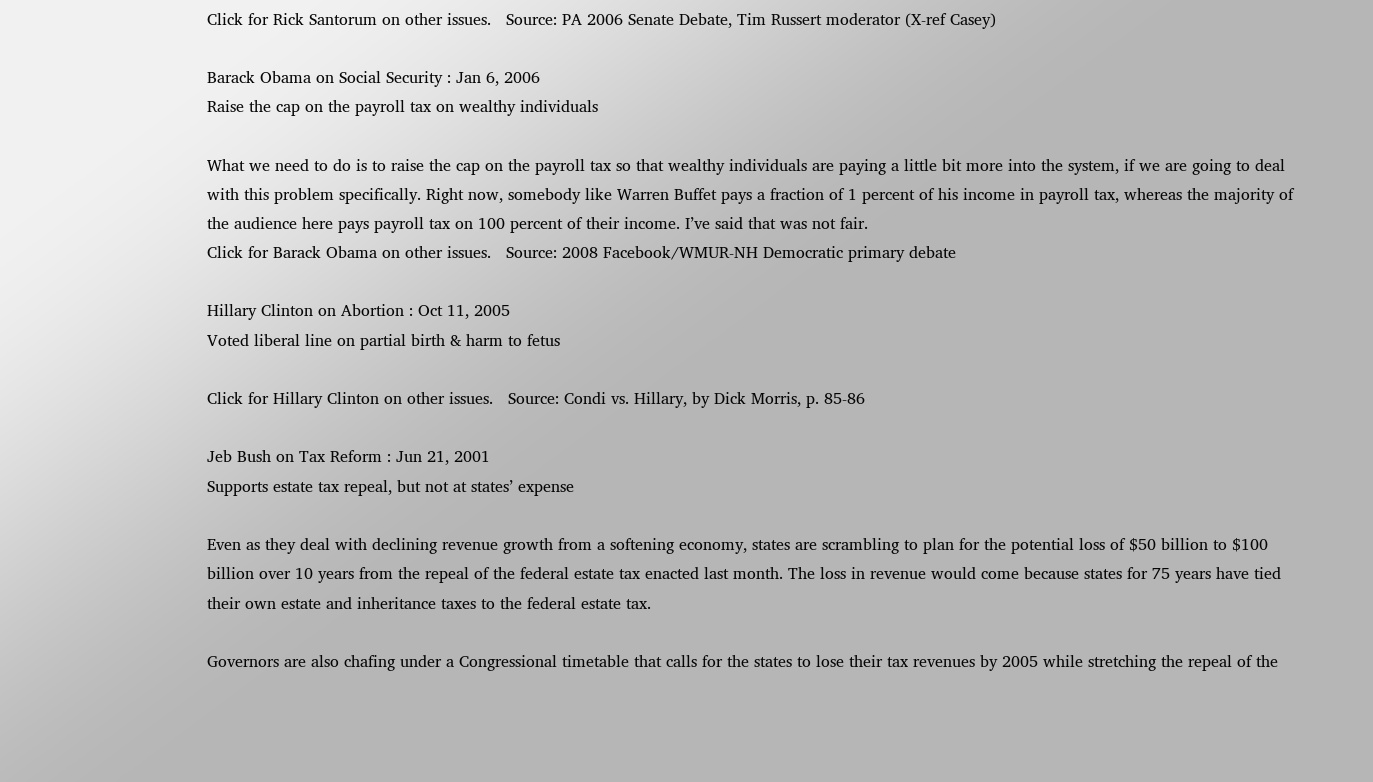Click for Rick Santorum on other issues.   Source: PA 2006 Senate Debate, Tim Russert moderator (X-ref Casey)

Barack Obama on Social Security : Jan 6, 2006
Raise the cap on the payroll tax on wealthy individuals

What we need to do is to raise the cap on the payroll tax so that wealthy individuals are paying a little bit more into the system, if we are going to deal with this problem specifically. Right now, somebody like Warren Buffet pays a fraction of 1 percent of his income in payroll tax, whereas the majority of the audience here pays payroll tax on 100 percent of their income. I’ve said that was not fair.
Click for Barack Obama on other issues.   Source: 2008 Facebook/WMUR-NH Democratic primary debate

Hillary Clinton on Abortion : Oct 11, 2005
Voted liberal line on partial birth & harm to fetus

Click for Hillary Clinton on other issues.   Source: Condi vs. Hillary, by Dick Morris, p. 85-86

Jeb Bush on Tax Reform : Jun 21, 2001
Supports estate tax repeal, but not at states’ expense

Even as they deal with declining revenue growth from a softening economy, states are scrambling to plan for the potential loss of $50 billion to $100 billion over 10 years from the repeal of the federal estate tax enacted last month. The loss in revenue would come because states for 75 years have tied their own estate and inheritance taxes to the federal estate tax.

Governors are also chafing under a Congressional timetable that calls for the states to lose their tax revenues by 2005 while stretching the repeal of the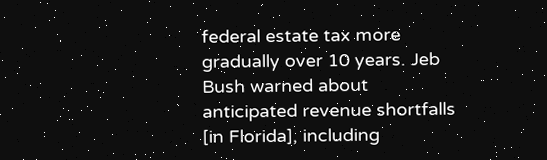federal estate tax more gradually over 10 years. Jeb Bush warned about anticipated revenue shortfalls [in Florida], including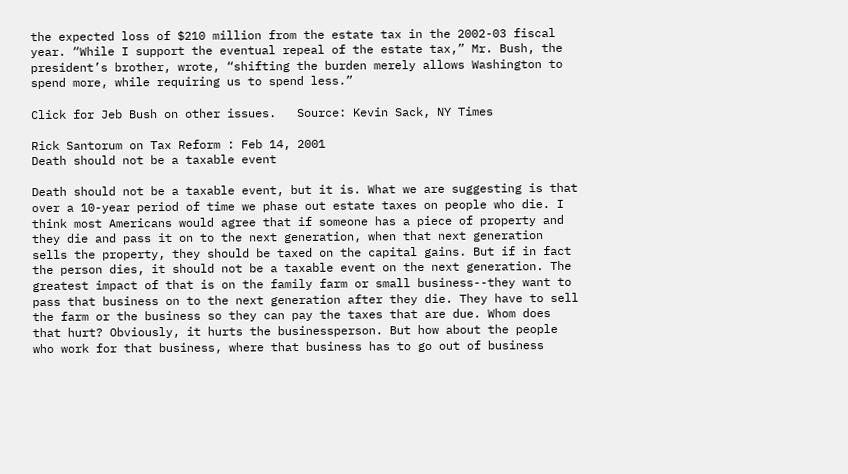the expected loss of $210 million from the estate tax in the 2002-03 fiscal year. “While I support the eventual repeal of the estate tax,” Mr. Bush, the president’s brother, wrote, “shifting the burden merely allows Washington to spend more, while requiring us to spend less.”

Click for Jeb Bush on other issues.   Source: Kevin Sack, NY Times

Rick Santorum on Tax Reform : Feb 14, 2001
Death should not be a taxable event

Death should not be a taxable event, but it is. What we are suggesting is that over a 10-year period of time we phase out estate taxes on people who die. I think most Americans would agree that if someone has a piece of property and they die and pass it on to the next generation, when that next generation sells the property, they should be taxed on the capital gains. But if in fact the person dies, it should not be a taxable event on the next generation. The greatest impact of that is on the family farm or small business--they want to pass that business on to the next generation after they die. They have to sell the farm or the business so they can pay the taxes that are due. Whom does that hurt? Obviously, it hurts the businessperson. But how about the people who work for that business, where that business has to go out of business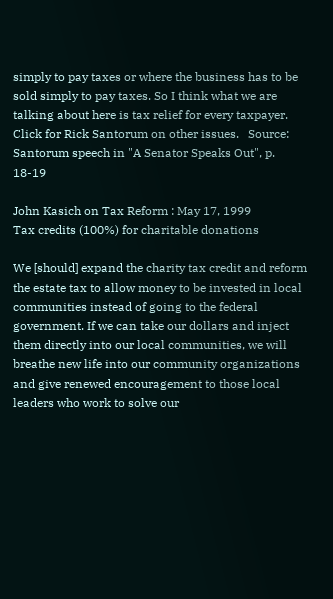simply to pay taxes or where the business has to be sold simply to pay taxes. So I think what we are talking about here is tax relief for every taxpayer.
Click for Rick Santorum on other issues.   Source: Santorum speech in "A Senator Speaks Out", p. 18-19

John Kasich on Tax Reform : May 17, 1999
Tax credits (100%) for charitable donations

We [should] expand the charity tax credit and reform the estate tax to allow money to be invested in local communities instead of going to the federal government. If we can take our dollars and inject them directly into our local communities, we will breathe new life into our community organizations and give renewed encouragement to those local leaders who work to solve our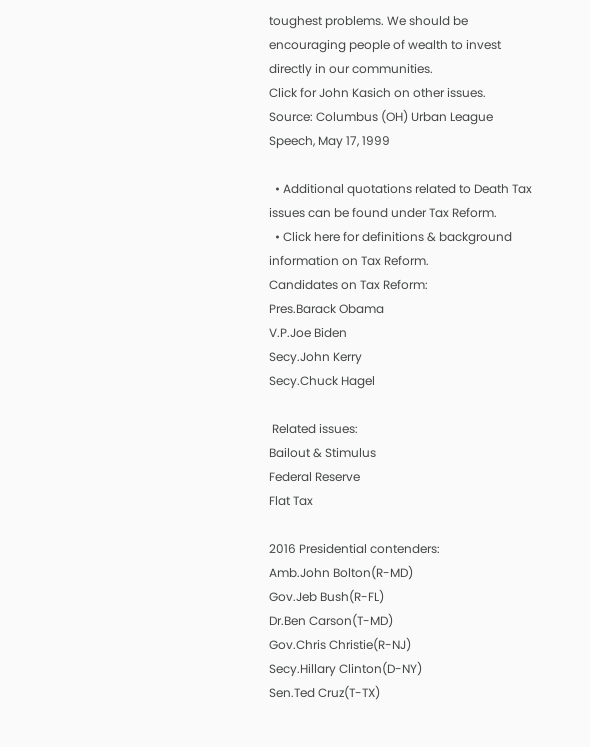toughest problems. We should be encouraging people of wealth to invest directly in our communities.
Click for John Kasich on other issues.   Source: Columbus (OH) Urban League Speech, May 17, 1999

  • Additional quotations related to Death Tax issues can be found under Tax Reform.
  • Click here for definitions & background information on Tax Reform.
Candidates on Tax Reform:
Pres.Barack Obama
V.P.Joe Biden
Secy.John Kerry
Secy.Chuck Hagel

 Related issues:
Bailout & Stimulus
Federal Reserve
Flat Tax

2016 Presidential contenders:
Amb.John Bolton(R-MD)
Gov.Jeb Bush(R-FL)
Dr.Ben Carson(T-MD)
Gov.Chris Christie(R-NJ)
Secy.Hillary Clinton(D-NY)
Sen.Ted Cruz(T-TX)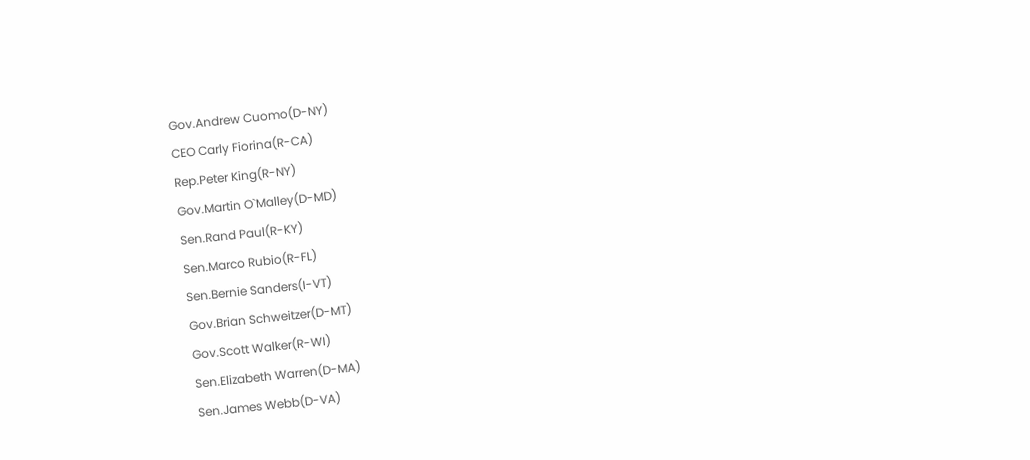Gov.Andrew Cuomo(D-NY)
CEO Carly Fiorina(R-CA)
Rep.Peter King(R-NY)
Gov.Martin O`Malley(D-MD)
Sen.Rand Paul(R-KY)
Sen.Marco Rubio(R-FL)
Sen.Bernie Sanders(I-VT)
Gov.Brian Schweitzer(D-MT)
Gov.Scott Walker(R-WI)
Sen.Elizabeth Warren(D-MA)
Sen.James Webb(D-VA)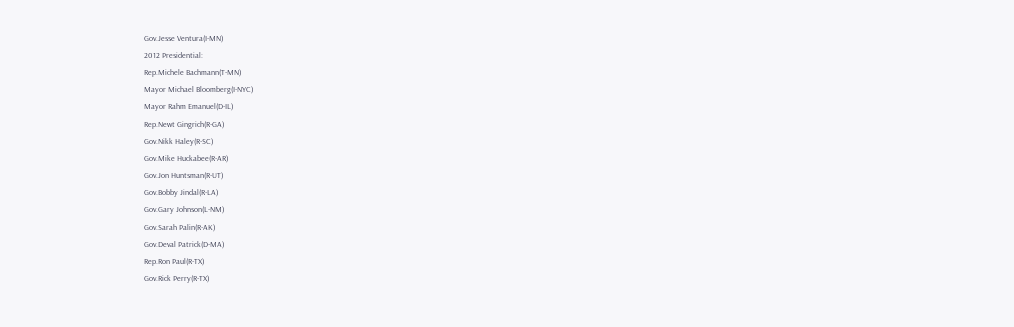Gov.Jesse Ventura(I-MN)
2012 Presidential:
Rep.Michele Bachmann(T-MN)
Mayor Michael Bloomberg(I-NYC)
Mayor Rahm Emanuel(D-IL)
Rep.Newt Gingrich(R-GA)
Gov.Nikk Haley(R-SC)
Gov.Mike Huckabee(R-AR)
Gov.Jon Huntsman(R-UT)
Gov.Bobby Jindal(R-LA)
Gov.Gary Johnson(L-NM)
Gov.Sarah Palin(R-AK)
Gov.Deval Patrick(D-MA)
Rep.Ron Paul(R-TX)
Gov.Rick Perry(R-TX)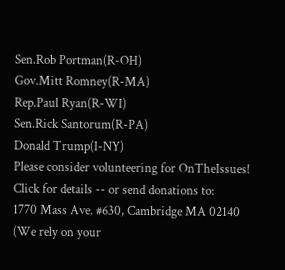Sen.Rob Portman(R-OH)
Gov.Mitt Romney(R-MA)
Rep.Paul Ryan(R-WI)
Sen.Rick Santorum(R-PA)
Donald Trump(I-NY)
Please consider volunteering for OnTheIssues!
Click for details -- or send donations to:
1770 Mass Ave. #630, Cambridge MA 02140
(We rely on your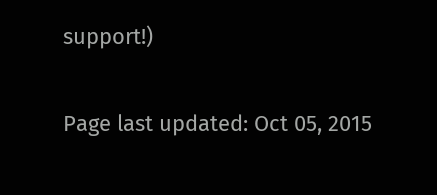support!)

Page last updated: Oct 05, 2015